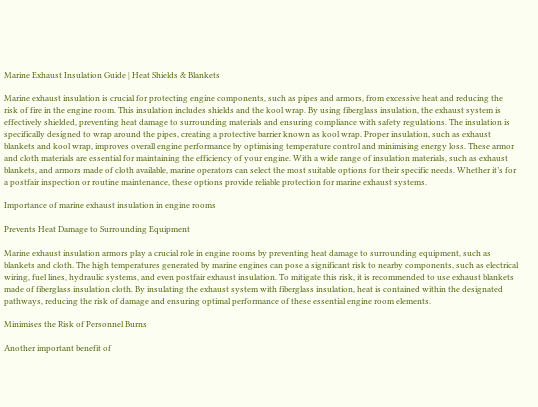Marine Exhaust Insulation Guide | Heat Shields & Blankets

Marine exhaust insulation is crucial for protecting engine components, such as pipes and armors, from excessive heat and reducing the risk of fire in the engine room. This insulation includes shields and the kool wrap. By using fiberglass insulation, the exhaust system is effectively shielded, preventing heat damage to surrounding materials and ensuring compliance with safety regulations. The insulation is specifically designed to wrap around the pipes, creating a protective barrier known as kool wrap. Proper insulation, such as exhaust blankets and kool wrap, improves overall engine performance by optimising temperature control and minimising energy loss. These armor and cloth materials are essential for maintaining the efficiency of your engine. With a wide range of insulation materials, such as exhaust blankets, and armors made of cloth available, marine operators can select the most suitable options for their specific needs. Whether it’s for a postfair inspection or routine maintenance, these options provide reliable protection for marine exhaust systems.

Importance of marine exhaust insulation in engine rooms

Prevents Heat Damage to Surrounding Equipment

Marine exhaust insulation armors play a crucial role in engine rooms by preventing heat damage to surrounding equipment, such as blankets and cloth. The high temperatures generated by marine engines can pose a significant risk to nearby components, such as electrical wiring, fuel lines, hydraulic systems, and even postfair exhaust insulation. To mitigate this risk, it is recommended to use exhaust blankets made of fiberglass insulation cloth. By insulating the exhaust system with fiberglass insulation, heat is contained within the designated pathways, reducing the risk of damage and ensuring optimal performance of these essential engine room elements.

Minimises the Risk of Personnel Burns

Another important benefit of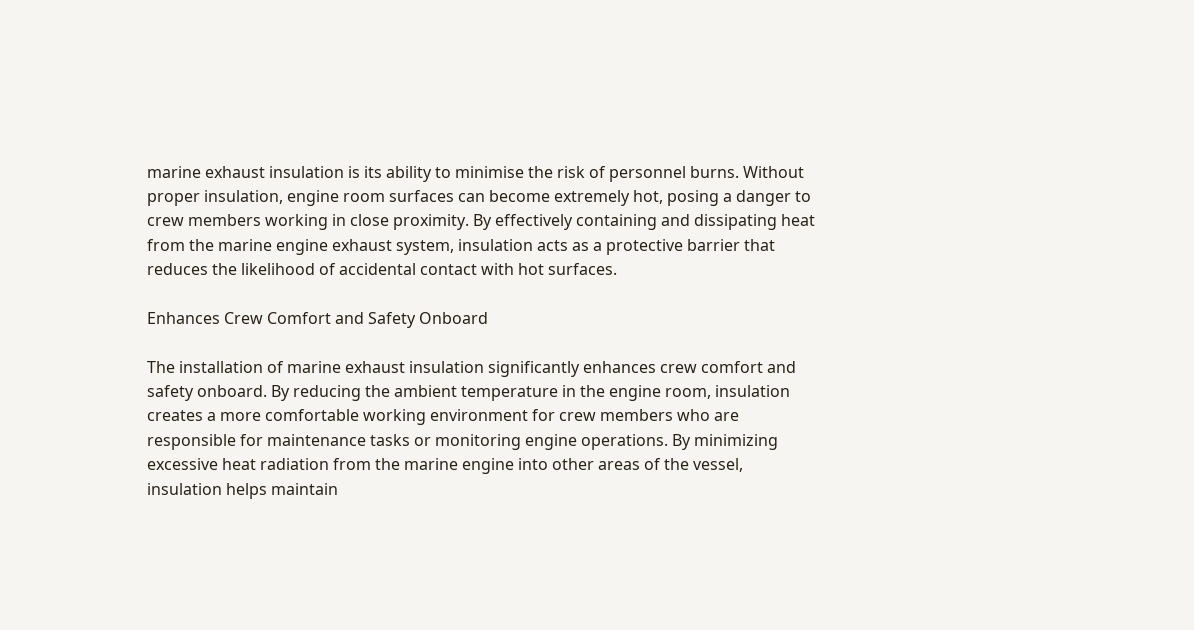marine exhaust insulation is its ability to minimise the risk of personnel burns. Without proper insulation, engine room surfaces can become extremely hot, posing a danger to crew members working in close proximity. By effectively containing and dissipating heat from the marine engine exhaust system, insulation acts as a protective barrier that reduces the likelihood of accidental contact with hot surfaces.

Enhances Crew Comfort and Safety Onboard

The installation of marine exhaust insulation significantly enhances crew comfort and safety onboard. By reducing the ambient temperature in the engine room, insulation creates a more comfortable working environment for crew members who are responsible for maintenance tasks or monitoring engine operations. By minimizing excessive heat radiation from the marine engine into other areas of the vessel, insulation helps maintain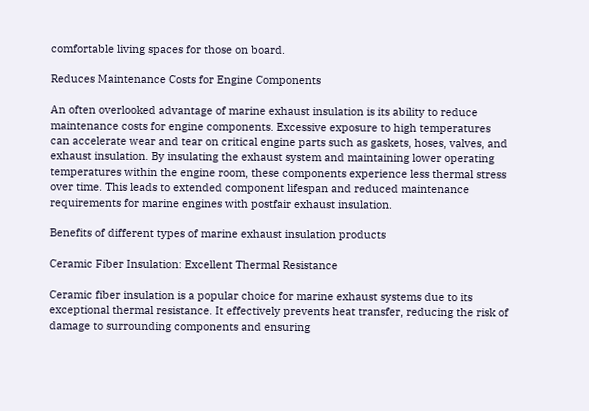comfortable living spaces for those on board.

Reduces Maintenance Costs for Engine Components

An often overlooked advantage of marine exhaust insulation is its ability to reduce maintenance costs for engine components. Excessive exposure to high temperatures can accelerate wear and tear on critical engine parts such as gaskets, hoses, valves, and exhaust insulation. By insulating the exhaust system and maintaining lower operating temperatures within the engine room, these components experience less thermal stress over time. This leads to extended component lifespan and reduced maintenance requirements for marine engines with postfair exhaust insulation.

Benefits of different types of marine exhaust insulation products

Ceramic Fiber Insulation: Excellent Thermal Resistance

Ceramic fiber insulation is a popular choice for marine exhaust systems due to its exceptional thermal resistance. It effectively prevents heat transfer, reducing the risk of damage to surrounding components and ensuring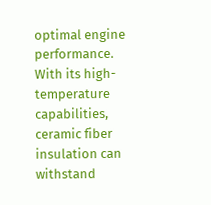optimal engine performance. With its high-temperature capabilities, ceramic fiber insulation can withstand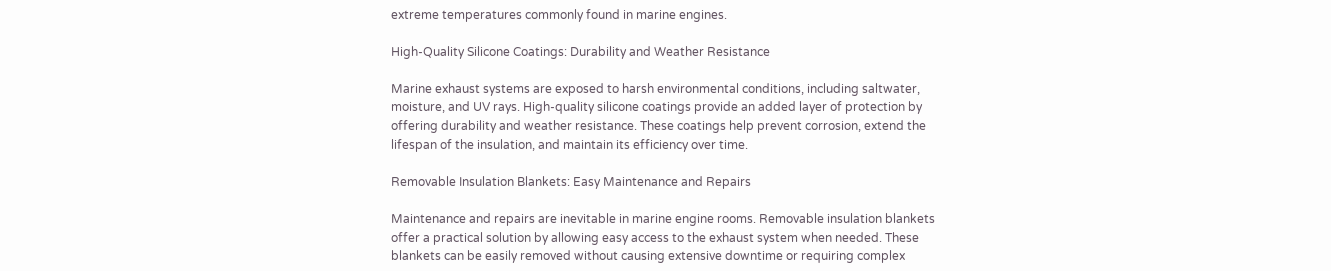extreme temperatures commonly found in marine engines.

High-Quality Silicone Coatings: Durability and Weather Resistance

Marine exhaust systems are exposed to harsh environmental conditions, including saltwater, moisture, and UV rays. High-quality silicone coatings provide an added layer of protection by offering durability and weather resistance. These coatings help prevent corrosion, extend the lifespan of the insulation, and maintain its efficiency over time.

Removable Insulation Blankets: Easy Maintenance and Repairs

Maintenance and repairs are inevitable in marine engine rooms. Removable insulation blankets offer a practical solution by allowing easy access to the exhaust system when needed. These blankets can be easily removed without causing extensive downtime or requiring complex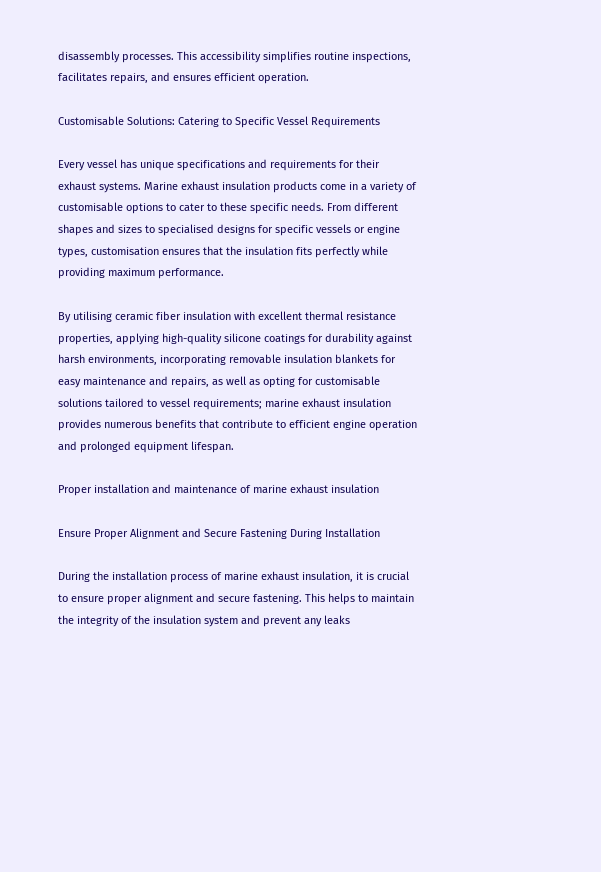disassembly processes. This accessibility simplifies routine inspections, facilitates repairs, and ensures efficient operation.

Customisable Solutions: Catering to Specific Vessel Requirements

Every vessel has unique specifications and requirements for their exhaust systems. Marine exhaust insulation products come in a variety of customisable options to cater to these specific needs. From different shapes and sizes to specialised designs for specific vessels or engine types, customisation ensures that the insulation fits perfectly while providing maximum performance.

By utilising ceramic fiber insulation with excellent thermal resistance properties, applying high-quality silicone coatings for durability against harsh environments, incorporating removable insulation blankets for easy maintenance and repairs, as well as opting for customisable solutions tailored to vessel requirements; marine exhaust insulation provides numerous benefits that contribute to efficient engine operation and prolonged equipment lifespan.

Proper installation and maintenance of marine exhaust insulation

Ensure Proper Alignment and Secure Fastening During Installation

During the installation process of marine exhaust insulation, it is crucial to ensure proper alignment and secure fastening. This helps to maintain the integrity of the insulation system and prevent any leaks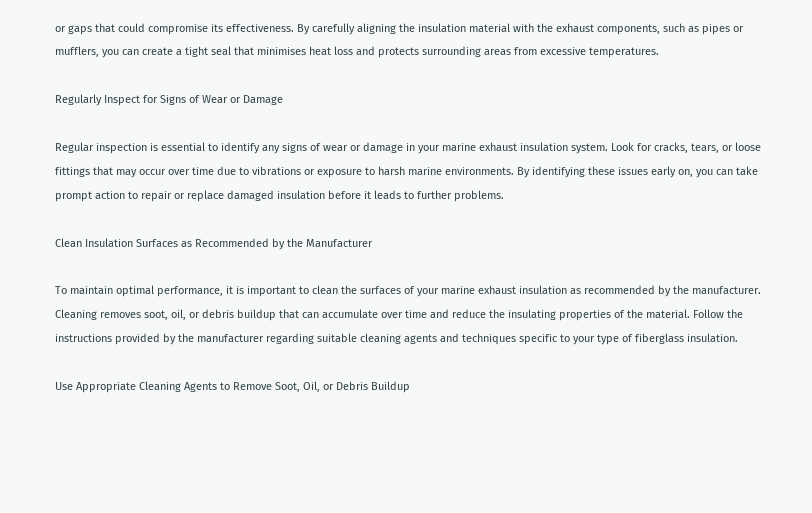or gaps that could compromise its effectiveness. By carefully aligning the insulation material with the exhaust components, such as pipes or mufflers, you can create a tight seal that minimises heat loss and protects surrounding areas from excessive temperatures.

Regularly Inspect for Signs of Wear or Damage

Regular inspection is essential to identify any signs of wear or damage in your marine exhaust insulation system. Look for cracks, tears, or loose fittings that may occur over time due to vibrations or exposure to harsh marine environments. By identifying these issues early on, you can take prompt action to repair or replace damaged insulation before it leads to further problems.

Clean Insulation Surfaces as Recommended by the Manufacturer

To maintain optimal performance, it is important to clean the surfaces of your marine exhaust insulation as recommended by the manufacturer. Cleaning removes soot, oil, or debris buildup that can accumulate over time and reduce the insulating properties of the material. Follow the instructions provided by the manufacturer regarding suitable cleaning agents and techniques specific to your type of fiberglass insulation.

Use Appropriate Cleaning Agents to Remove Soot, Oil, or Debris Buildup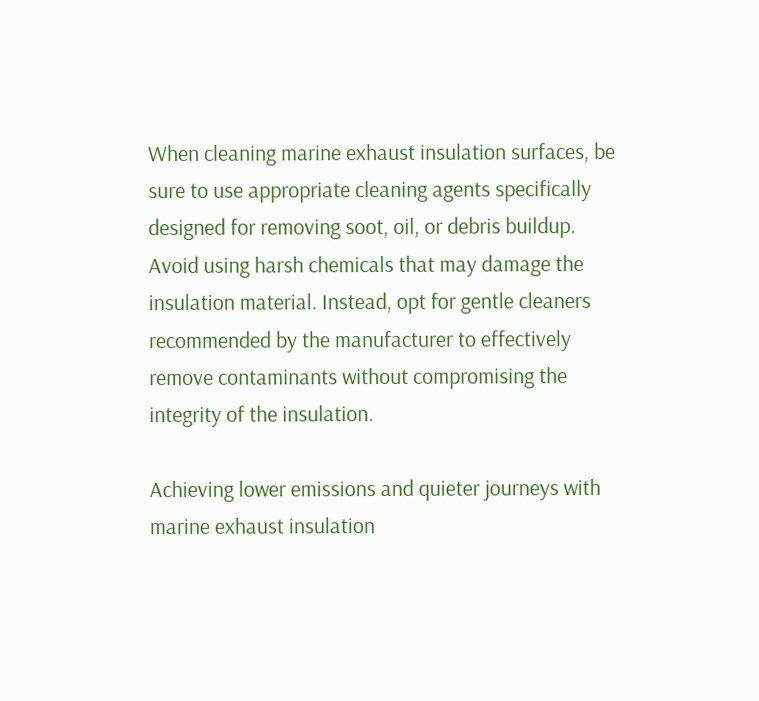When cleaning marine exhaust insulation surfaces, be sure to use appropriate cleaning agents specifically designed for removing soot, oil, or debris buildup. Avoid using harsh chemicals that may damage the insulation material. Instead, opt for gentle cleaners recommended by the manufacturer to effectively remove contaminants without compromising the integrity of the insulation.

Achieving lower emissions and quieter journeys with marine exhaust insulation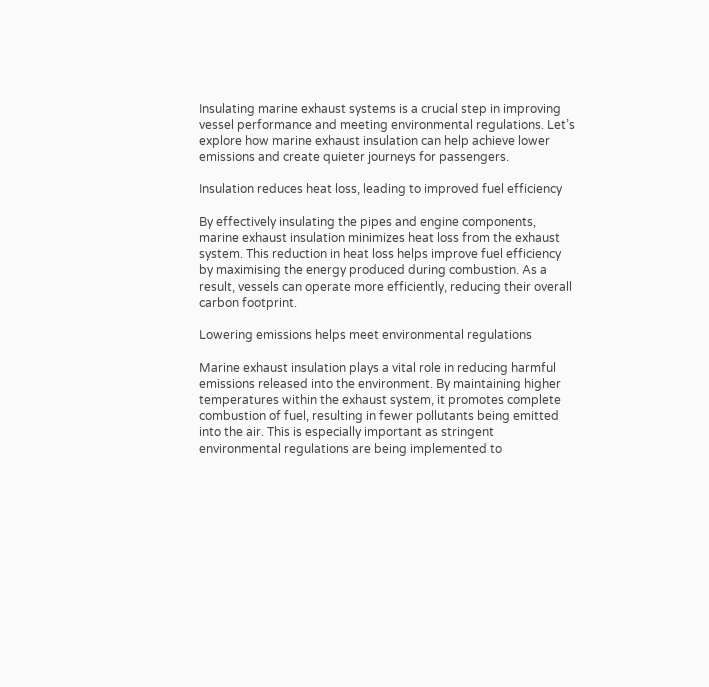Insulating marine exhaust systems is a crucial step in improving vessel performance and meeting environmental regulations. Let’s explore how marine exhaust insulation can help achieve lower emissions and create quieter journeys for passengers.

Insulation reduces heat loss, leading to improved fuel efficiency

By effectively insulating the pipes and engine components, marine exhaust insulation minimizes heat loss from the exhaust system. This reduction in heat loss helps improve fuel efficiency by maximising the energy produced during combustion. As a result, vessels can operate more efficiently, reducing their overall carbon footprint.

Lowering emissions helps meet environmental regulations

Marine exhaust insulation plays a vital role in reducing harmful emissions released into the environment. By maintaining higher temperatures within the exhaust system, it promotes complete combustion of fuel, resulting in fewer pollutants being emitted into the air. This is especially important as stringent environmental regulations are being implemented to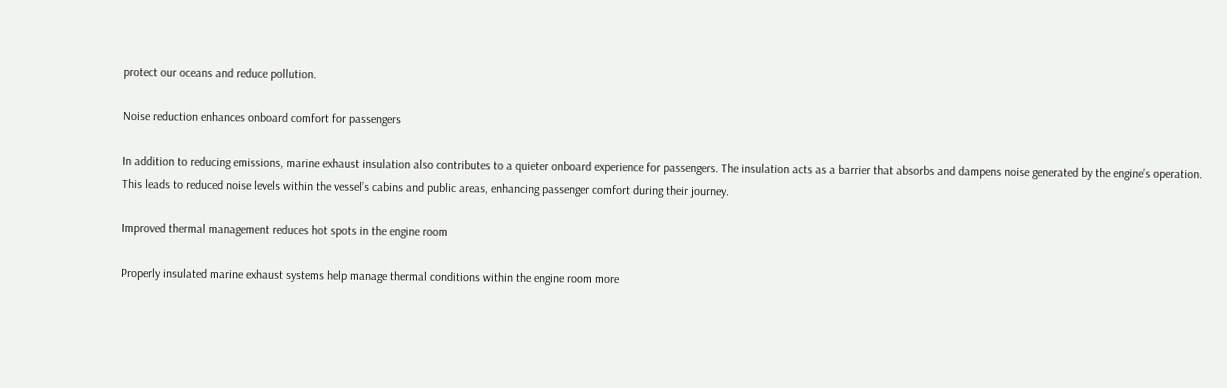protect our oceans and reduce pollution.

Noise reduction enhances onboard comfort for passengers

In addition to reducing emissions, marine exhaust insulation also contributes to a quieter onboard experience for passengers. The insulation acts as a barrier that absorbs and dampens noise generated by the engine’s operation. This leads to reduced noise levels within the vessel’s cabins and public areas, enhancing passenger comfort during their journey.

Improved thermal management reduces hot spots in the engine room

Properly insulated marine exhaust systems help manage thermal conditions within the engine room more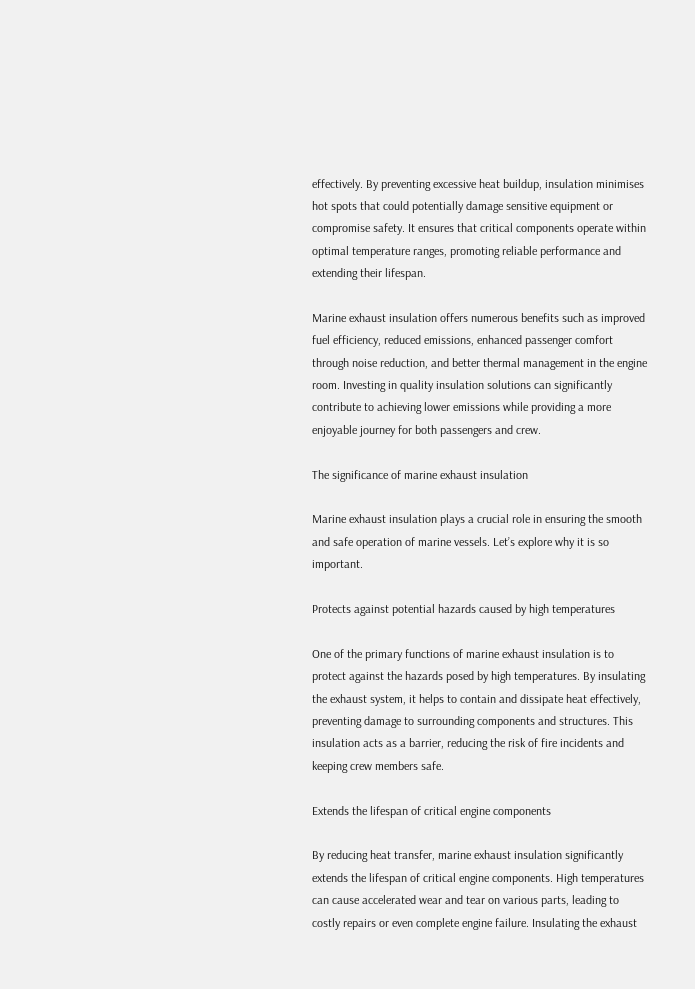effectively. By preventing excessive heat buildup, insulation minimises hot spots that could potentially damage sensitive equipment or compromise safety. It ensures that critical components operate within optimal temperature ranges, promoting reliable performance and extending their lifespan.

Marine exhaust insulation offers numerous benefits such as improved fuel efficiency, reduced emissions, enhanced passenger comfort through noise reduction, and better thermal management in the engine room. Investing in quality insulation solutions can significantly contribute to achieving lower emissions while providing a more enjoyable journey for both passengers and crew.

The significance of marine exhaust insulation

Marine exhaust insulation plays a crucial role in ensuring the smooth and safe operation of marine vessels. Let’s explore why it is so important.

Protects against potential hazards caused by high temperatures

One of the primary functions of marine exhaust insulation is to protect against the hazards posed by high temperatures. By insulating the exhaust system, it helps to contain and dissipate heat effectively, preventing damage to surrounding components and structures. This insulation acts as a barrier, reducing the risk of fire incidents and keeping crew members safe.

Extends the lifespan of critical engine components

By reducing heat transfer, marine exhaust insulation significantly extends the lifespan of critical engine components. High temperatures can cause accelerated wear and tear on various parts, leading to costly repairs or even complete engine failure. Insulating the exhaust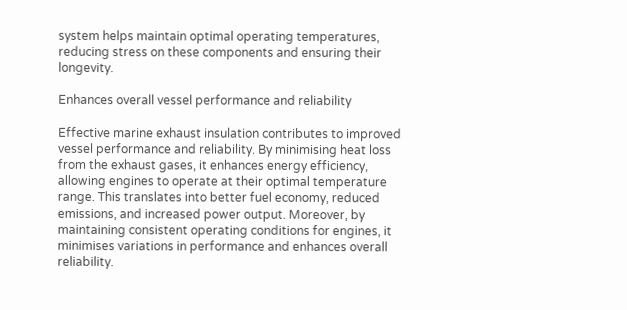system helps maintain optimal operating temperatures, reducing stress on these components and ensuring their longevity.

Enhances overall vessel performance and reliability

Effective marine exhaust insulation contributes to improved vessel performance and reliability. By minimising heat loss from the exhaust gases, it enhances energy efficiency, allowing engines to operate at their optimal temperature range. This translates into better fuel economy, reduced emissions, and increased power output. Moreover, by maintaining consistent operating conditions for engines, it minimises variations in performance and enhances overall reliability.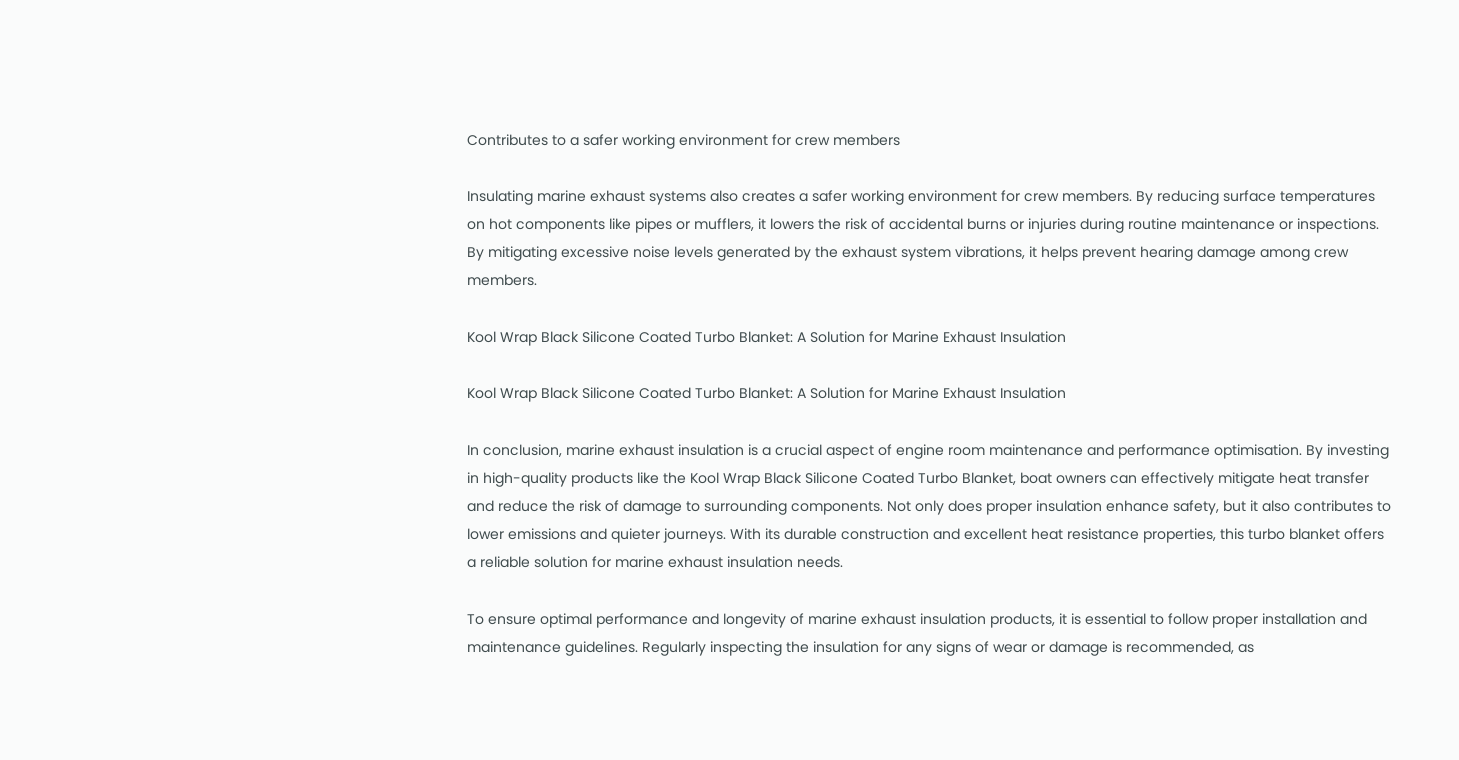Contributes to a safer working environment for crew members

Insulating marine exhaust systems also creates a safer working environment for crew members. By reducing surface temperatures on hot components like pipes or mufflers, it lowers the risk of accidental burns or injuries during routine maintenance or inspections. By mitigating excessive noise levels generated by the exhaust system vibrations, it helps prevent hearing damage among crew members.

Kool Wrap Black Silicone Coated Turbo Blanket: A Solution for Marine Exhaust Insulation

Kool Wrap Black Silicone Coated Turbo Blanket: A Solution for Marine Exhaust Insulation

In conclusion, marine exhaust insulation is a crucial aspect of engine room maintenance and performance optimisation. By investing in high-quality products like the Kool Wrap Black Silicone Coated Turbo Blanket, boat owners can effectively mitigate heat transfer and reduce the risk of damage to surrounding components. Not only does proper insulation enhance safety, but it also contributes to lower emissions and quieter journeys. With its durable construction and excellent heat resistance properties, this turbo blanket offers a reliable solution for marine exhaust insulation needs.

To ensure optimal performance and longevity of marine exhaust insulation products, it is essential to follow proper installation and maintenance guidelines. Regularly inspecting the insulation for any signs of wear or damage is recommended, as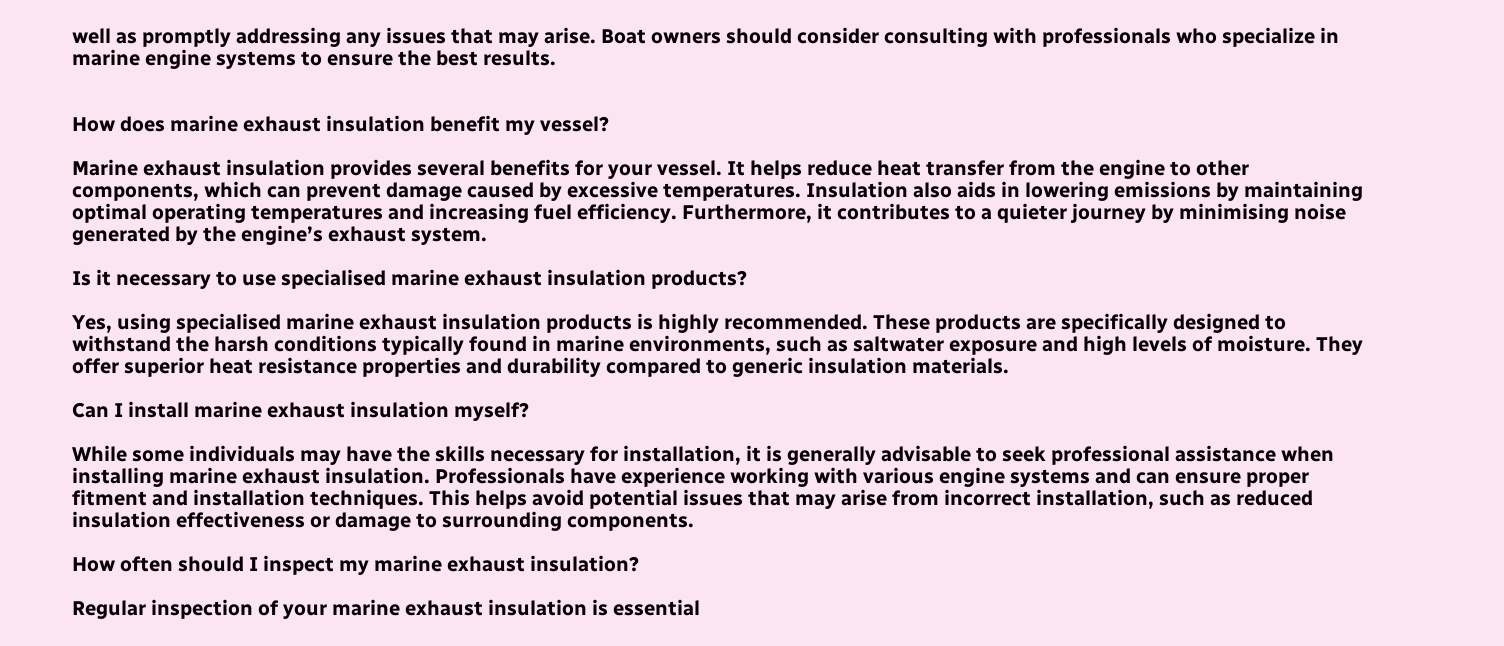well as promptly addressing any issues that may arise. Boat owners should consider consulting with professionals who specialize in marine engine systems to ensure the best results.


How does marine exhaust insulation benefit my vessel?

Marine exhaust insulation provides several benefits for your vessel. It helps reduce heat transfer from the engine to other components, which can prevent damage caused by excessive temperatures. Insulation also aids in lowering emissions by maintaining optimal operating temperatures and increasing fuel efficiency. Furthermore, it contributes to a quieter journey by minimising noise generated by the engine’s exhaust system.

Is it necessary to use specialised marine exhaust insulation products?

Yes, using specialised marine exhaust insulation products is highly recommended. These products are specifically designed to withstand the harsh conditions typically found in marine environments, such as saltwater exposure and high levels of moisture. They offer superior heat resistance properties and durability compared to generic insulation materials.

Can I install marine exhaust insulation myself?

While some individuals may have the skills necessary for installation, it is generally advisable to seek professional assistance when installing marine exhaust insulation. Professionals have experience working with various engine systems and can ensure proper fitment and installation techniques. This helps avoid potential issues that may arise from incorrect installation, such as reduced insulation effectiveness or damage to surrounding components.

How often should I inspect my marine exhaust insulation?

Regular inspection of your marine exhaust insulation is essential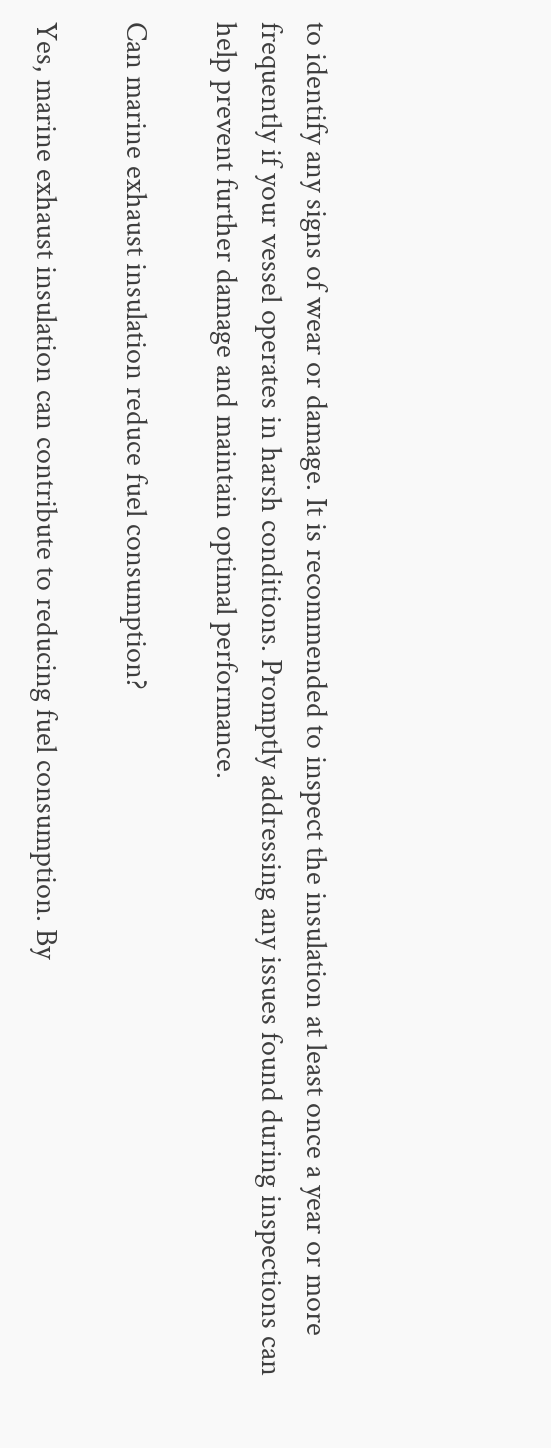to identify any signs of wear or damage. It is recommended to inspect the insulation at least once a year or more frequently if your vessel operates in harsh conditions. Promptly addressing any issues found during inspections can help prevent further damage and maintain optimal performance.

Can marine exhaust insulation reduce fuel consumption?

Yes, marine exhaust insulation can contribute to reducing fuel consumption. By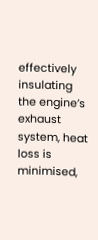effectively insulating the engine’s exhaust system, heat loss is minimised,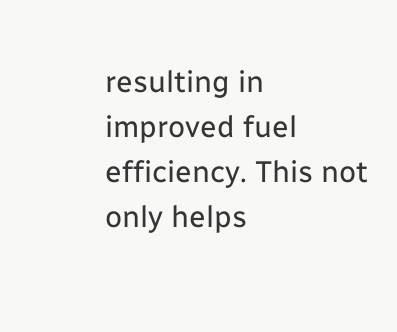resulting in improved fuel efficiency. This not only helps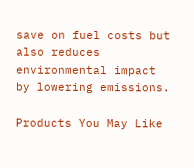save on fuel costs but also reduces environmental impact by lowering emissions.

Products You May Like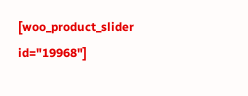[woo_product_slider id="19968"]